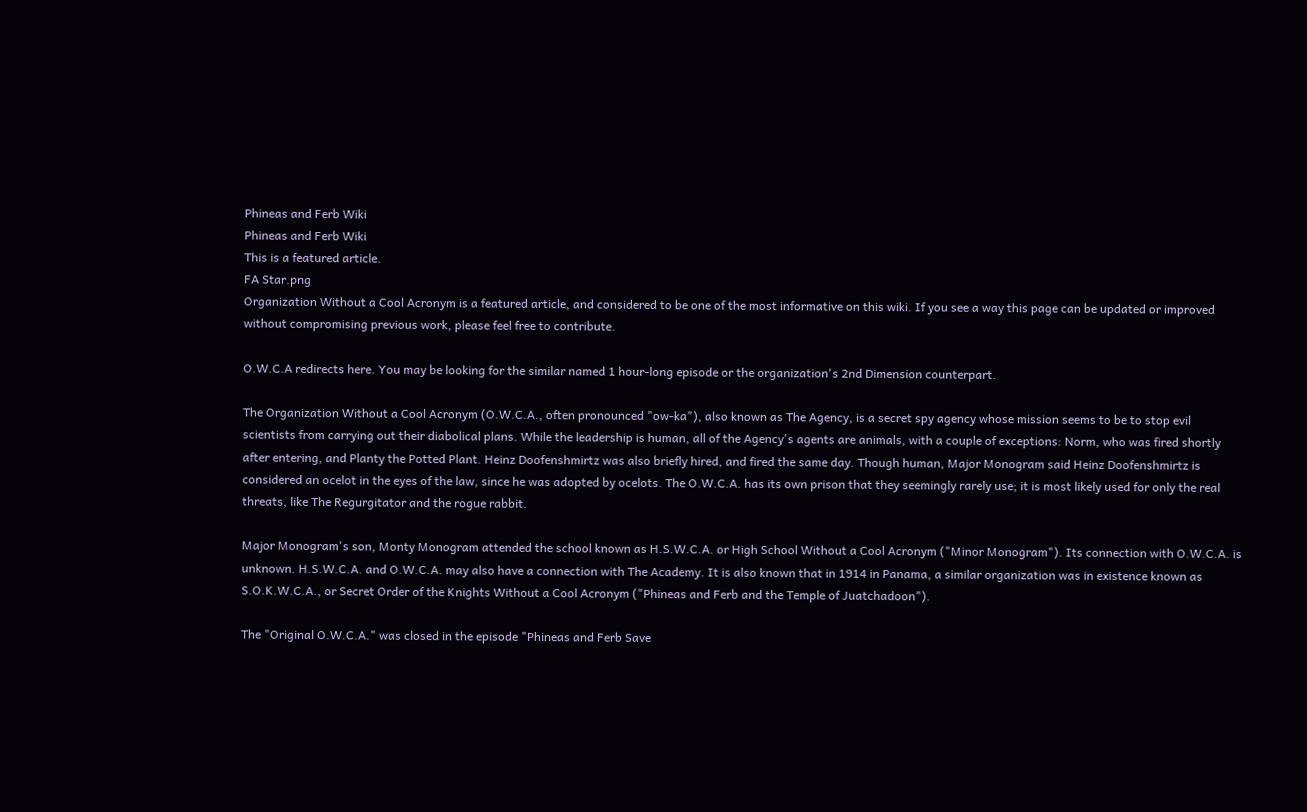Phineas and Ferb Wiki
Phineas and Ferb Wiki
This is a featured article.
FA Star.png
Organization Without a Cool Acronym is a featured article, and considered to be one of the most informative on this wiki. If you see a way this page can be updated or improved without compromising previous work, please feel free to contribute.

O.W.C.A redirects here. You may be looking for the similar named 1 hour-long episode or the organization's 2nd Dimension counterpart.

The Organization Without a Cool Acronym (O.W.C.A., often pronounced "ow-ka"), also known as The Agency, is a secret spy agency whose mission seems to be to stop evil scientists from carrying out their diabolical plans. While the leadership is human, all of the Agency's agents are animals, with a couple of exceptions: Norm, who was fired shortly after entering, and Planty the Potted Plant. Heinz Doofenshmirtz was also briefly hired, and fired the same day. Though human, Major Monogram said Heinz Doofenshmirtz is considered an ocelot in the eyes of the law, since he was adopted by ocelots. The O.W.C.A. has its own prison that they seemingly rarely use; it is most likely used for only the real threats, like The Regurgitator and the rogue rabbit.

Major Monogram's son, Monty Monogram attended the school known as H.S.W.C.A. or High School Without a Cool Acronym ("Minor Monogram"). Its connection with O.W.C.A. is unknown. H.S.W.C.A. and O.W.C.A. may also have a connection with The Academy. It is also known that in 1914 in Panama, a similar organization was in existence known as S.O.K.W.C.A., or Secret Order of the Knights Without a Cool Acronym ("Phineas and Ferb and the Temple of Juatchadoon").

The "Original O.W.C.A." was closed in the episode "Phineas and Ferb Save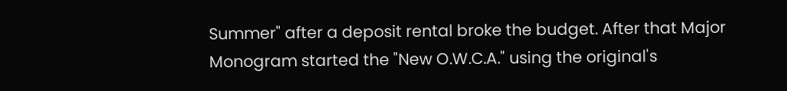Summer" after a deposit rental broke the budget. After that Major Monogram started the "New O.W.C.A." using the original's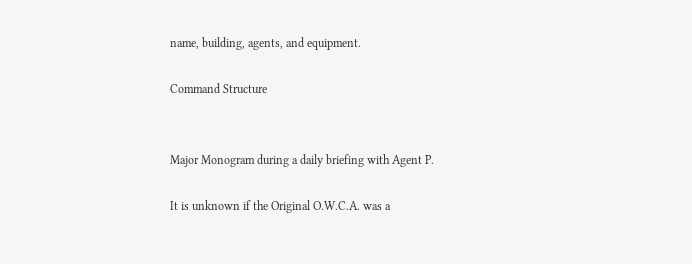name, building, agents, and equipment.

Command Structure


Major Monogram during a daily briefing with Agent P.

It is unknown if the Original O.W.C.A. was a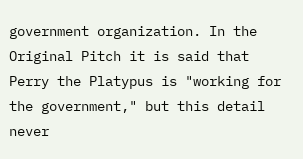government organization. In the Original Pitch it is said that Perry the Platypus is "working for the government," but this detail never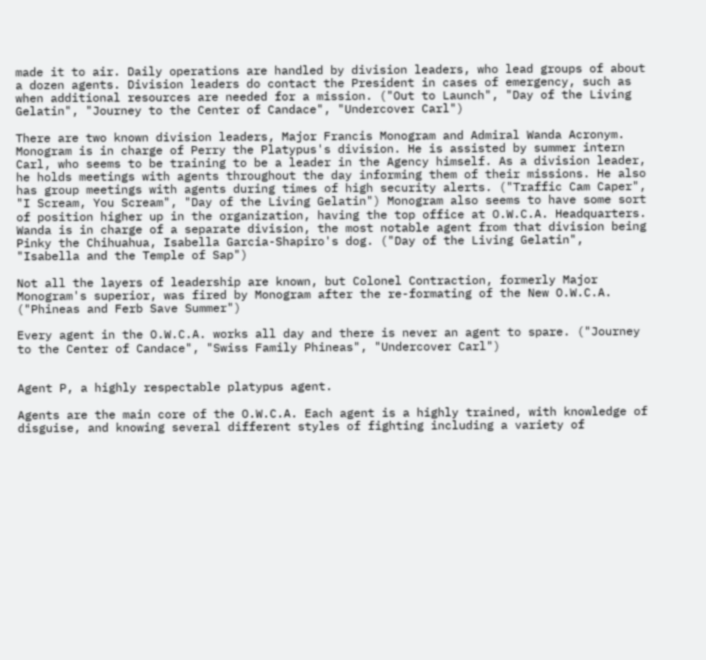made it to air. Daily operations are handled by division leaders, who lead groups of about a dozen agents. Division leaders do contact the President in cases of emergency, such as when additional resources are needed for a mission. ("Out to Launch", "Day of the Living Gelatin", "Journey to the Center of Candace", "Undercover Carl")

There are two known division leaders, Major Francis Monogram and Admiral Wanda Acronym. Monogram is in charge of Perry the Platypus's division. He is assisted by summer intern Carl, who seems to be training to be a leader in the Agency himself. As a division leader, he holds meetings with agents throughout the day informing them of their missions. He also has group meetings with agents during times of high security alerts. ("Traffic Cam Caper", "I Scream, You Scream", "Day of the Living Gelatin") Monogram also seems to have some sort of position higher up in the organization, having the top office at O.W.C.A. Headquarters. Wanda is in charge of a separate division, the most notable agent from that division being Pinky the Chihuahua, Isabella Garcia-Shapiro's dog. ("Day of the Living Gelatin", "Isabella and the Temple of Sap")

Not all the layers of leadership are known, but Colonel Contraction, formerly Major Monogram's superior, was fired by Monogram after the re-formating of the New O.W.C.A. ("Phineas and Ferb Save Summer")

Every agent in the O.W.C.A. works all day and there is never an agent to spare. ("Journey to the Center of Candace", "Swiss Family Phineas", "Undercover Carl")


Agent P, a highly respectable platypus agent.

Agents are the main core of the O.W.C.A. Each agent is a highly trained, with knowledge of disguise, and knowing several different styles of fighting including a variety of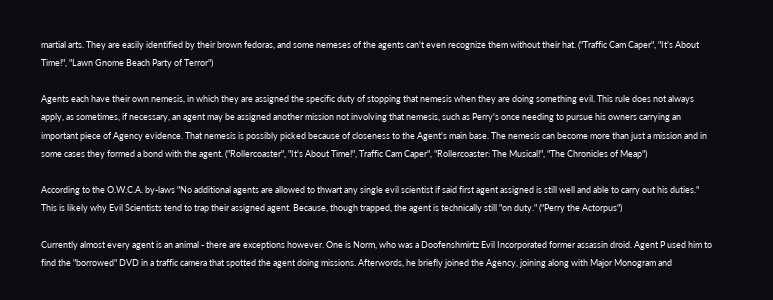martial arts. They are easily identified by their brown fedoras, and some nemeses of the agents can't even recognize them without their hat. ("Traffic Cam Caper", "It's About Time!", "Lawn Gnome Beach Party of Terror")

Agents each have their own nemesis, in which they are assigned the specific duty of stopping that nemesis when they are doing something evil. This rule does not always apply, as sometimes, if necessary, an agent may be assigned another mission not involving that nemesis, such as Perry's once needing to pursue his owners carrying an important piece of Agency evidence. That nemesis is possibly picked because of closeness to the Agent's main base. The nemesis can become more than just a mission and in some cases they formed a bond with the agent. ("Rollercoaster", "It's About Time!", Traffic Cam Caper", "Rollercoaster: The Musical!", "The Chronicles of Meap")

According to the O.W.C.A. by-laws "No additional agents are allowed to thwart any single evil scientist if said first agent assigned is still well and able to carry out his duties." This is likely why Evil Scientists tend to trap their assigned agent. Because, though trapped, the agent is technically still "on duty." ("Perry the Actorpus")

Currently almost every agent is an animal - there are exceptions however. One is Norm, who was a Doofenshmirtz Evil Incorporated former assassin droid. Agent P used him to find the "borrowed" DVD in a traffic camera that spotted the agent doing missions. Afterwords, he briefly joined the Agency, joining along with Major Monogram and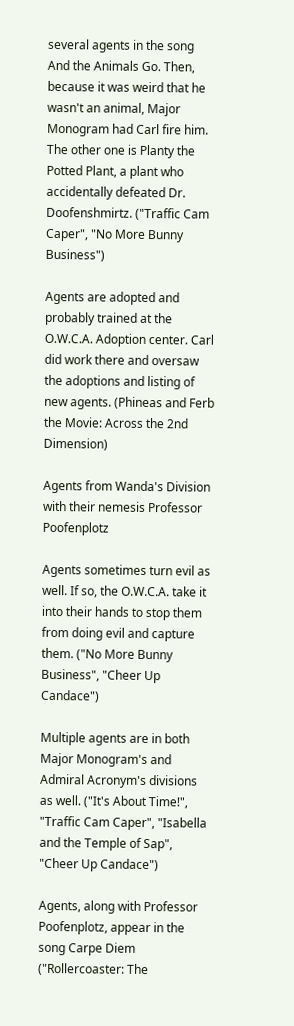several agents in the song And the Animals Go. Then, because it was weird that he wasn't an animal, Major Monogram had Carl fire him. The other one is Planty the Potted Plant, a plant who accidentally defeated Dr. Doofenshmirtz. ("Traffic Cam Caper", "No More Bunny Business")

Agents are adopted and probably trained at the O.W.C.A. Adoption center. Carl did work there and oversaw the adoptions and listing of new agents. (Phineas and Ferb the Movie: Across the 2nd Dimension)

Agents from Wanda's Division with their nemesis Professor Poofenplotz

Agents sometimes turn evil as well. If so, the O.W.C.A. take it into their hands to stop them from doing evil and capture them. ("No More Bunny Business", "Cheer Up Candace")

Multiple agents are in both Major Monogram's and Admiral Acronym's divisions as well. ("It's About Time!", "Traffic Cam Caper", "Isabella and the Temple of Sap", "Cheer Up Candace")

Agents, along with Professor Poofenplotz, appear in the song Carpe Diem ("Rollercoaster: The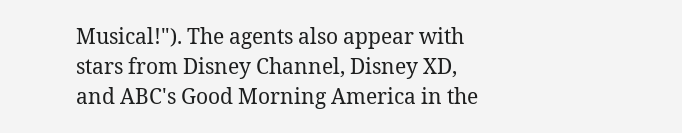Musical!"). The agents also appear with stars from Disney Channel, Disney XD, and ABC's Good Morning America in the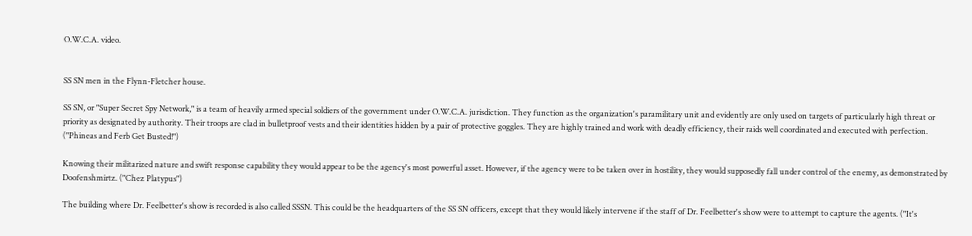O.W.C.A. video.


SS SN men in the Flynn-Fletcher house.

SS SN, or "Super Secret Spy Network," is a team of heavily armed special soldiers of the government under O.W.C.A. jurisdiction. They function as the organization's paramilitary unit and evidently are only used on targets of particularly high threat or priority as designated by authority. Their troops are clad in bulletproof vests and their identities hidden by a pair of protective goggles. They are highly trained and work with deadly efficiency, their raids well coordinated and executed with perfection. ("Phineas and Ferb Get Busted!")

Knowing their militarized nature and swift response capability they would appear to be the agency's most powerful asset. However, if the agency were to be taken over in hostility, they would supposedly fall under control of the enemy, as demonstrated by Doofenshmirtz. ("Chez Platypus")

The building where Dr. Feelbetter's show is recorded is also called SSSN. This could be the headquarters of the SS SN officers, except that they would likely intervene if the staff of Dr. Feelbetter's show were to attempt to capture the agents. ("It's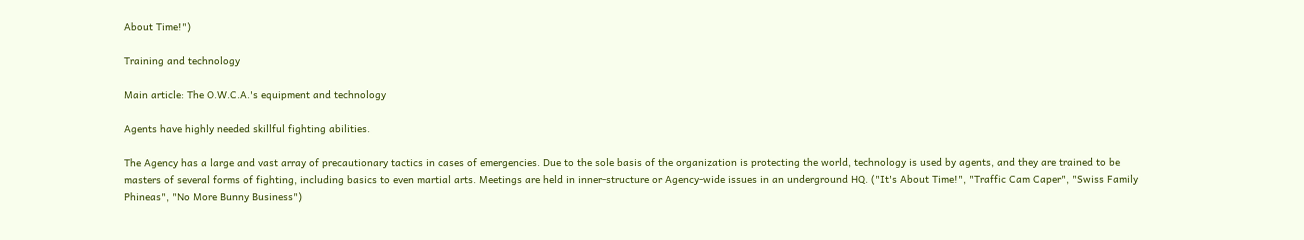About Time!")

Training and technology

Main article: The O.W.C.A.'s equipment and technology

Agents have highly needed skillful fighting abilities.

The Agency has a large and vast array of precautionary tactics in cases of emergencies. Due to the sole basis of the organization is protecting the world, technology is used by agents, and they are trained to be masters of several forms of fighting, including basics to even martial arts. Meetings are held in inner-structure or Agency-wide issues in an underground HQ. ("It's About Time!", "Traffic Cam Caper", "Swiss Family Phineas", "No More Bunny Business")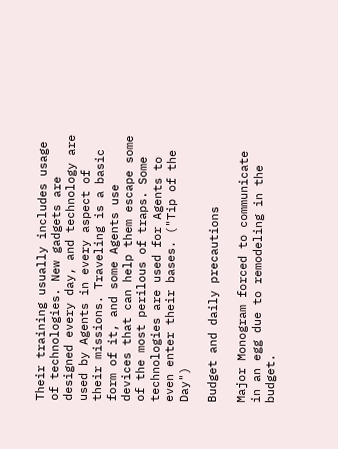Their training usually includes usage of technologies. New gadgets are designed every day, and technology are used by Agents in every aspect of their missions. Traveling is a basic form of it, and some Agents use devices that can help them escape some of the most perilous of traps. Some technologies are used for Agents to even enter their bases. ("Tip of the Day")

Budget and daily precautions

Major Monogram forced to communicate in an egg due to remodeling in the budget.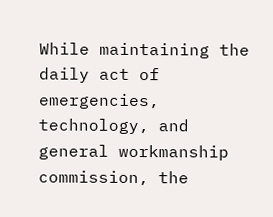While maintaining the daily act of emergencies, technology, and general workmanship commission, the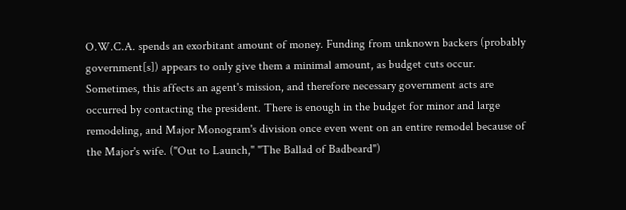O.W.C.A. spends an exorbitant amount of money. Funding from unknown backers (probably government[s]) appears to only give them a minimal amount, as budget cuts occur. Sometimes, this affects an agent's mission, and therefore necessary government acts are occurred by contacting the president. There is enough in the budget for minor and large remodeling, and Major Monogram's division once even went on an entire remodel because of the Major's wife. ("Out to Launch," "The Ballad of Badbeard")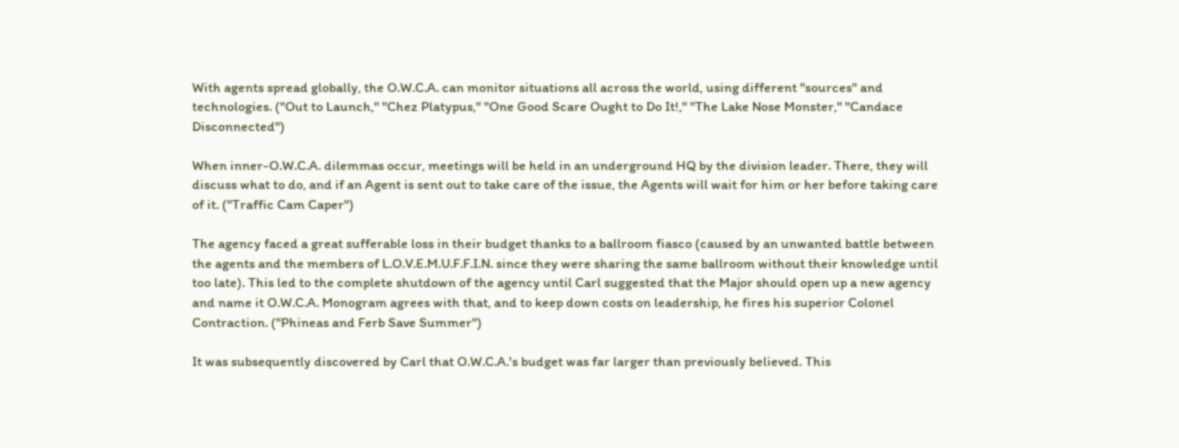With agents spread globally, the O.W.C.A. can monitor situations all across the world, using different "sources" and technologies. ("Out to Launch," "Chez Platypus," "One Good Scare Ought to Do It!," "The Lake Nose Monster," "Candace Disconnected")

When inner-O.W.C.A. dilemmas occur, meetings will be held in an underground HQ by the division leader. There, they will discuss what to do, and if an Agent is sent out to take care of the issue, the Agents will wait for him or her before taking care of it. ("Traffic Cam Caper")

The agency faced a great sufferable loss in their budget thanks to a ballroom fiasco (caused by an unwanted battle between the agents and the members of L.O.V.E.M.U.F.F.I.N. since they were sharing the same ballroom without their knowledge until too late). This led to the complete shutdown of the agency until Carl suggested that the Major should open up a new agency and name it O.W.C.A. Monogram agrees with that, and to keep down costs on leadership, he fires his superior Colonel Contraction. ("Phineas and Ferb Save Summer")

It was subsequently discovered by Carl that O.W.C.A.'s budget was far larger than previously believed. This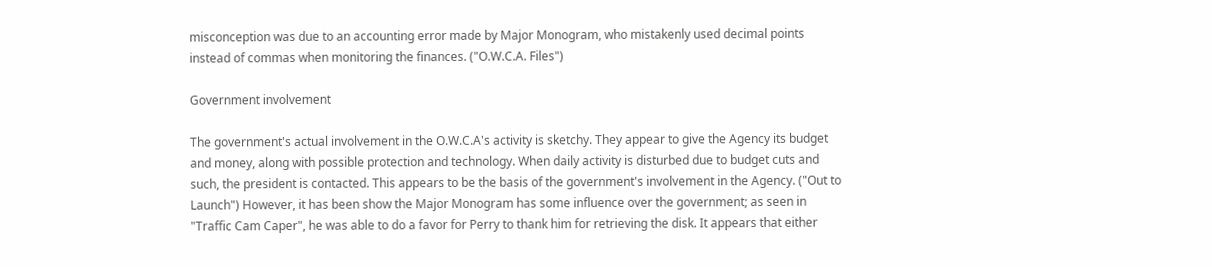misconception was due to an accounting error made by Major Monogram, who mistakenly used decimal points instead of commas when monitoring the finances. ("O.W.C.A. Files")

Government involvement

The government's actual involvement in the O.W.C.A's activity is sketchy. They appear to give the Agency its budget and money, along with possible protection and technology. When daily activity is disturbed due to budget cuts and such, the president is contacted. This appears to be the basis of the government's involvement in the Agency. ("Out to Launch") However, it has been show the Major Monogram has some influence over the government; as seen in "Traffic Cam Caper", he was able to do a favor for Perry to thank him for retrieving the disk. It appears that either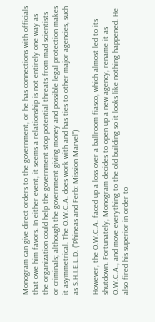Monogram can give direct orders to the government, or he has connections with officials that owe him favors. In either event, it seems a relationship is not entirely one way as the organization could help the government stop potential threats from mad scientists or criminals; although the government giving money and possible legal protection makes it asymmetrical. The O.W.C.A. does work with and has ties to other major agencies, such as S.H.I.E.L.D. ("Phineas and Ferb: Mission Marvel")

However, the O.W.C.A. faced up a loss over a ballroom fiasco, which almost led to its shutdown. Fortunately, Monogram decides to open up a new agency, rename it as O.W.C.A., and move everything to the old building so it looks like nothing happened. He also fired his superior in order to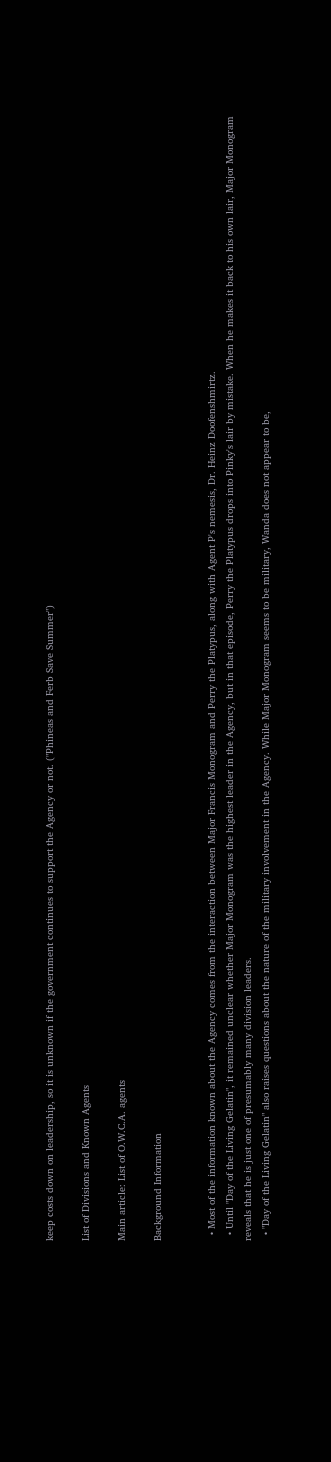keep costs down on leadership, so it is unknown if the government continues to support the Agency or not. ("Phineas and Ferb Save Summer")

List of Divisions and Known Agents

Main article: List of O.W.C.A. agents

Background Information


  • Most of the information known about the Agency comes from the interaction between Major Francis Monogram and Perry the Platypus, along with Agent P's nemesis, Dr. Heinz Doofenshmirtz.
  • Until "Day of the Living Gelatin", it remained unclear whether Major Monogram was the highest leader in the Agency, but in that episode, Perry the Platypus drops into Pinky's lair by mistake. When he makes it back to his own lair, Major Monogram reveals that he is just one of presumably many division leaders.
  • "Day of the Living Gelatin" also raises questions about the nature of the military involvement in the Agency. While Major Monogram seems to be military, Wanda does not appear to be,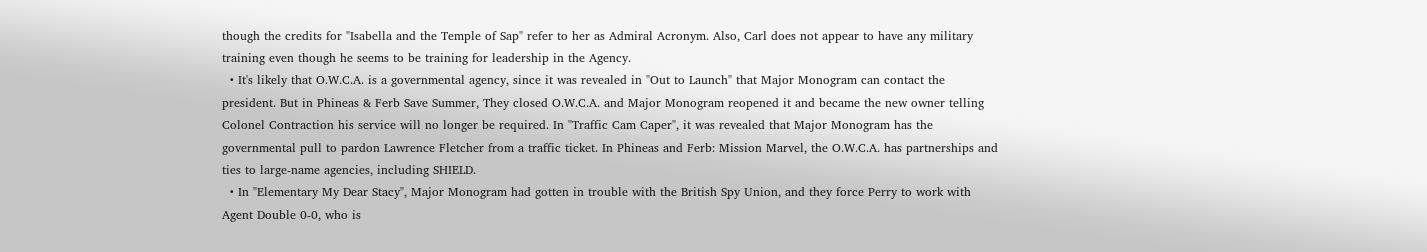though the credits for "Isabella and the Temple of Sap" refer to her as Admiral Acronym. Also, Carl does not appear to have any military training even though he seems to be training for leadership in the Agency.
  • It's likely that O.W.C.A. is a governmental agency, since it was revealed in "Out to Launch" that Major Monogram can contact the president. But in Phineas & Ferb Save Summer, They closed O.W.C.A. and Major Monogram reopened it and became the new owner telling Colonel Contraction his service will no longer be required. In "Traffic Cam Caper", it was revealed that Major Monogram has the governmental pull to pardon Lawrence Fletcher from a traffic ticket. In Phineas and Ferb: Mission Marvel, the O.W.C.A. has partnerships and ties to large-name agencies, including SHIELD.
  • In "Elementary My Dear Stacy", Major Monogram had gotten in trouble with the British Spy Union, and they force Perry to work with Agent Double 0-0, who is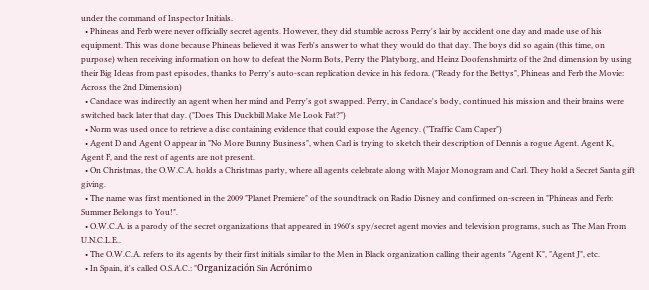under the command of Inspector Initials.
  • Phineas and Ferb were never officially secret agents. However, they did stumble across Perry's lair by accident one day and made use of his equipment. This was done because Phineas believed it was Ferb's answer to what they would do that day. The boys did so again (this time, on purpose) when receiving information on how to defeat the Norm Bots, Perry the Platyborg, and Heinz Doofenshmirtz of the 2nd dimension by using their Big Ideas from past episodes, thanks to Perry's auto-scan replication device in his fedora. ("Ready for the Bettys", Phineas and Ferb the Movie: Across the 2nd Dimension)
  • Candace was indirectly an agent when her mind and Perry's got swapped. Perry, in Candace's body, continued his mission and their brains were switched back later that day. ("Does This Duckbill Make Me Look Fat?")
  • Norm was used once to retrieve a disc containing evidence that could expose the Agency. ("Traffic Cam Caper")
  • Agent D and Agent O appear in "No More Bunny Business", when Carl is trying to sketch their description of Dennis a rogue Agent. Agent K, Agent F, and the rest of agents are not present.
  • On Christmas, the O.W.C.A. holds a Christmas party, where all agents celebrate along with Major Monogram and Carl. They hold a Secret Santa gift giving.
  • The name was first mentioned in the 2009 "Planet Premiere" of the soundtrack on Radio Disney and confirmed on-screen in "Phineas and Ferb: Summer Belongs to You!".
  • O.W.C.A. is a parody of the secret organizations that appeared in 1960's spy/secret agent movies and television programs, such as The Man From U.N.C.L.E..
  • The O.W.C.A. refers to its agents by their first initials similar to the Men in Black organization calling their agents "Agent K", "Agent J", etc.
  • In Spain, it's called O.S.A.C.: "Organización Sin Acrónimo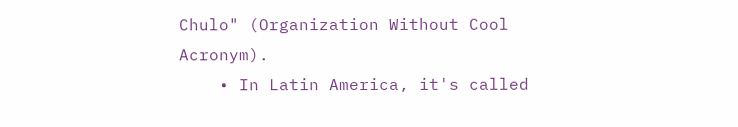Chulo" (Organization Without Cool Acronym).
    • In Latin America, it's called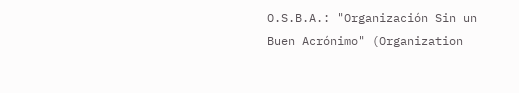O.S.B.A.: "Organización Sin un Buen Acrónimo" (Organization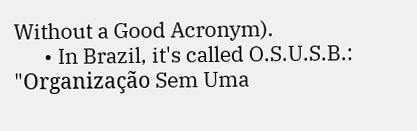Without a Good Acronym).
      • In Brazil, it's called O.S.U.S.B.: "Organização Sem Uma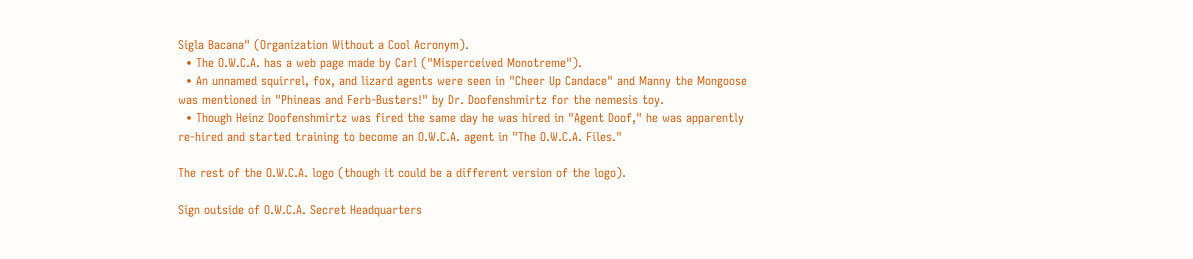Sigla Bacana" (Organization Without a Cool Acronym).
  • The O.W.C.A. has a web page made by Carl ("Misperceived Monotreme").
  • An unnamed squirrel, fox, and lizard agents were seen in "Cheer Up Candace" and Manny the Mongoose was mentioned in "Phineas and Ferb-Busters!" by Dr. Doofenshmirtz for the nemesis toy.
  • Though Heinz Doofenshmirtz was fired the same day he was hired in "Agent Doof," he was apparently re-hired and started training to become an O.W.C.A. agent in "The O.W.C.A. Files."

The rest of the O.W.C.A. logo (though it could be a different version of the logo).

Sign outside of O.W.C.A. Secret Headquarters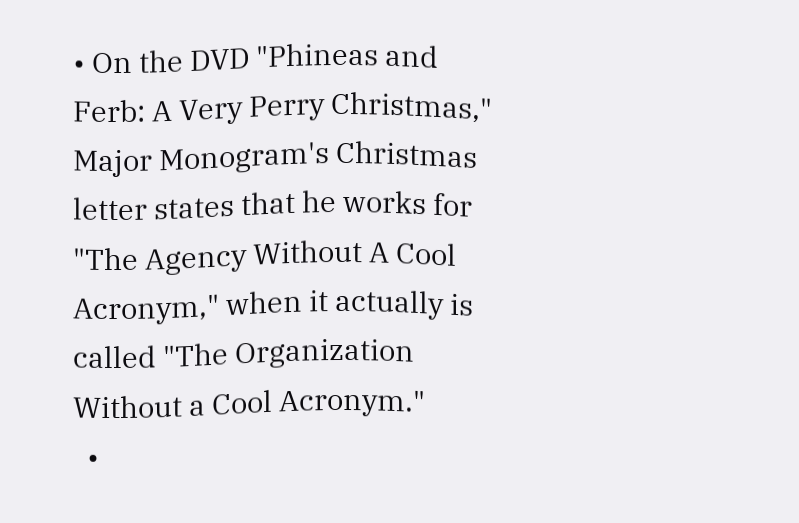• On the DVD "Phineas and Ferb: A Very Perry Christmas," Major Monogram's Christmas letter states that he works for "The Agency Without A Cool Acronym," when it actually is called "The Organization Without a Cool Acronym."
  •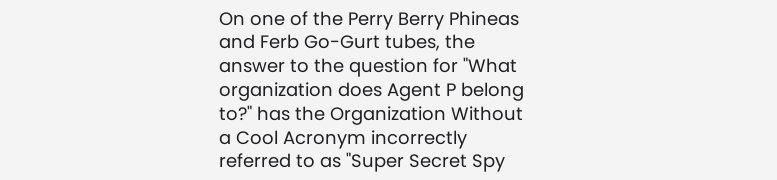On one of the Perry Berry Phineas and Ferb Go-Gurt tubes, the answer to the question for "What organization does Agent P belong to?" has the Organization Without a Cool Acronym incorrectly referred to as "Super Secret Spy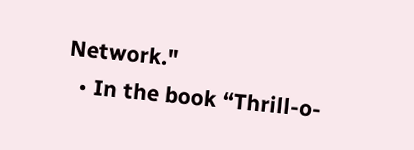Network."
  • In the book “Thrill-o-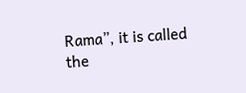Rama”, it is called the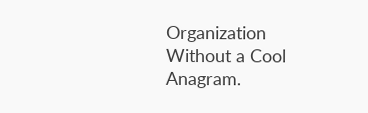Organization Without a Cool Anagram.